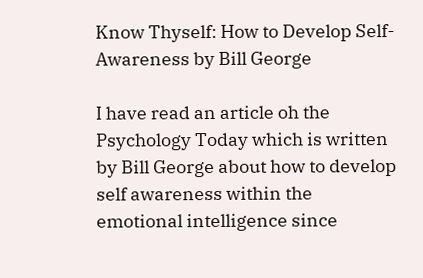Know Thyself: How to Develop Self-Awareness by Bill George

I have read an article oh the Psychology Today which is written by Bill George about how to develop self awareness within the emotional intelligence since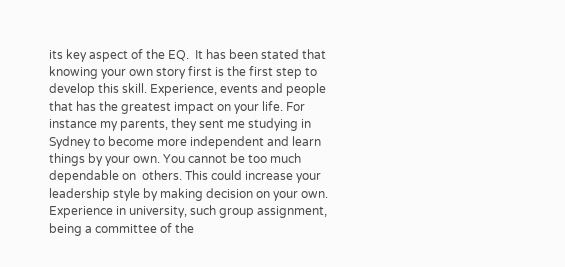its key aspect of the EQ.  It has been stated that knowing your own story first is the first step to develop this skill. Experience, events and people that has the greatest impact on your life. For instance my parents, they sent me studying in Sydney to become more independent and learn things by your own. You cannot be too much dependable on  others. This could increase your leadership style by making decision on your own. Experience in university, such group assignment, being a committee of the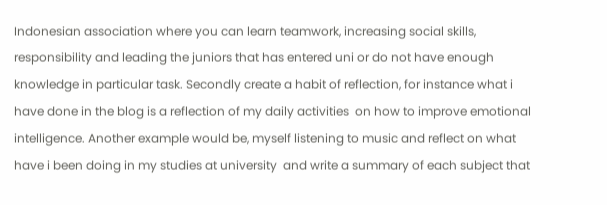Indonesian association where you can learn teamwork, increasing social skills, responsibility and leading the juniors that has entered uni or do not have enough knowledge in particular task. Secondly create a habit of reflection, for instance what i have done in the blog is a reflection of my daily activities  on how to improve emotional intelligence. Another example would be, myself listening to music and reflect on what have i been doing in my studies at university  and write a summary of each subject that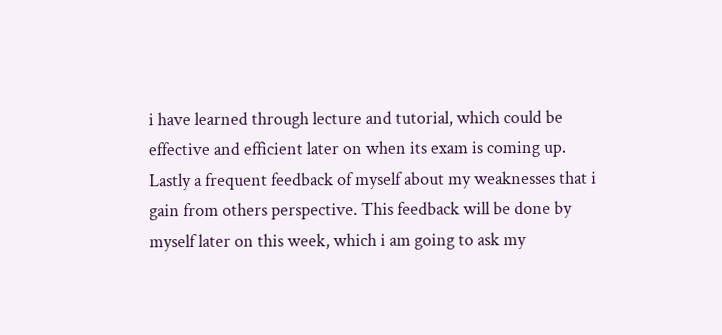i have learned through lecture and tutorial, which could be effective and efficient later on when its exam is coming up. Lastly a frequent feedback of myself about my weaknesses that i gain from others perspective. This feedback will be done by myself later on this week, which i am going to ask my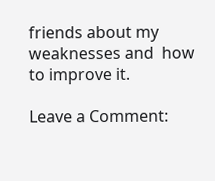friends about my weaknesses and  how to improve it.

Leave a Comment: